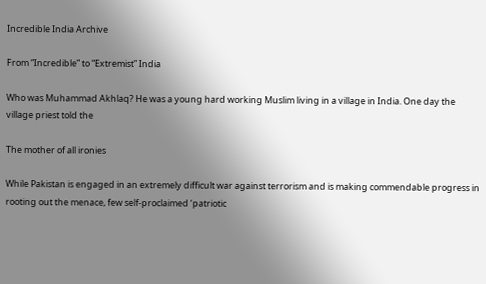Incredible India Archive

From “Incredible” to “Extremist” India

Who was Muhammad Akhlaq? He was a young hard working Muslim living in a village in India. One day the village priest told the

The mother of all ironies

While Pakistan is engaged in an extremely difficult war against terrorism and is making commendable progress in rooting out the menace, few self-proclaimed ‘patriotic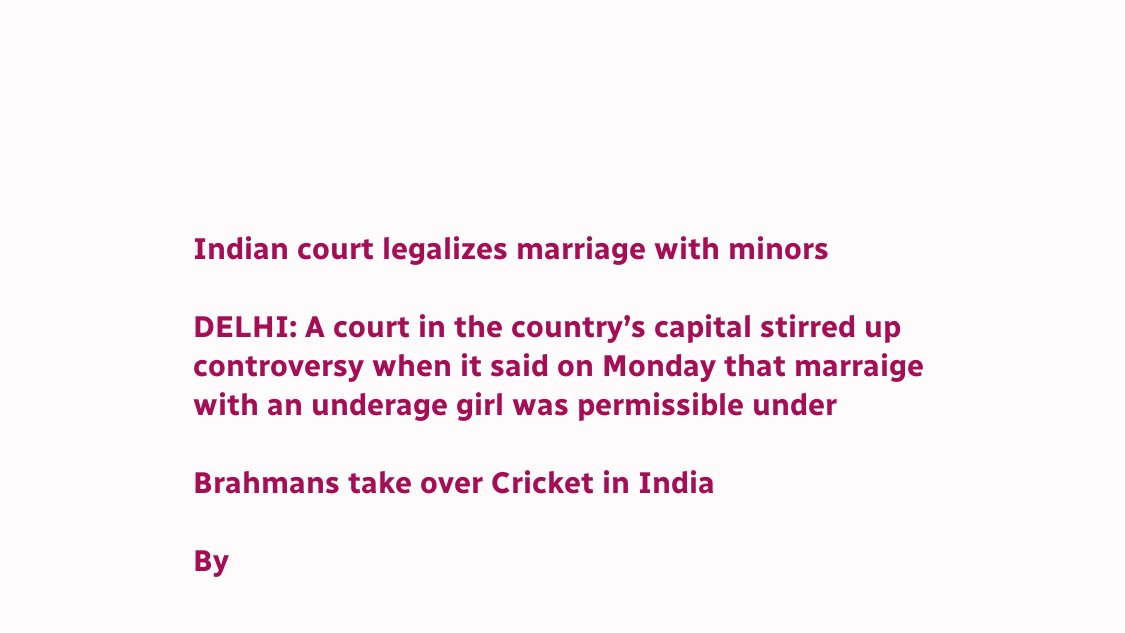Indian court legalizes marriage with minors

DELHI: A court in the country’s capital stirred up controversy when it said on Monday that marraige with an underage girl was permissible under

Brahmans take over Cricket in India

By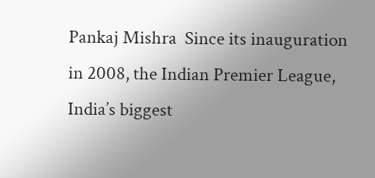Pankaj Mishra  Since its inauguration in 2008, the Indian Premier League, India’s biggest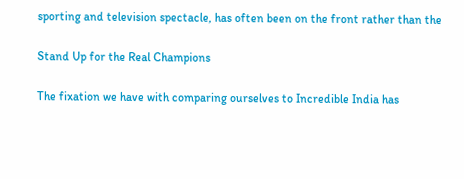sporting and television spectacle, has often been on the front rather than the

Stand Up for the Real Champions

The fixation we have with comparing ourselves to Incredible India has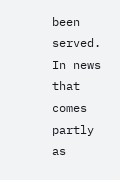been served. In news that comes partly as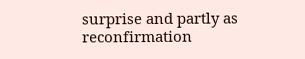surprise and partly as reconfirmation